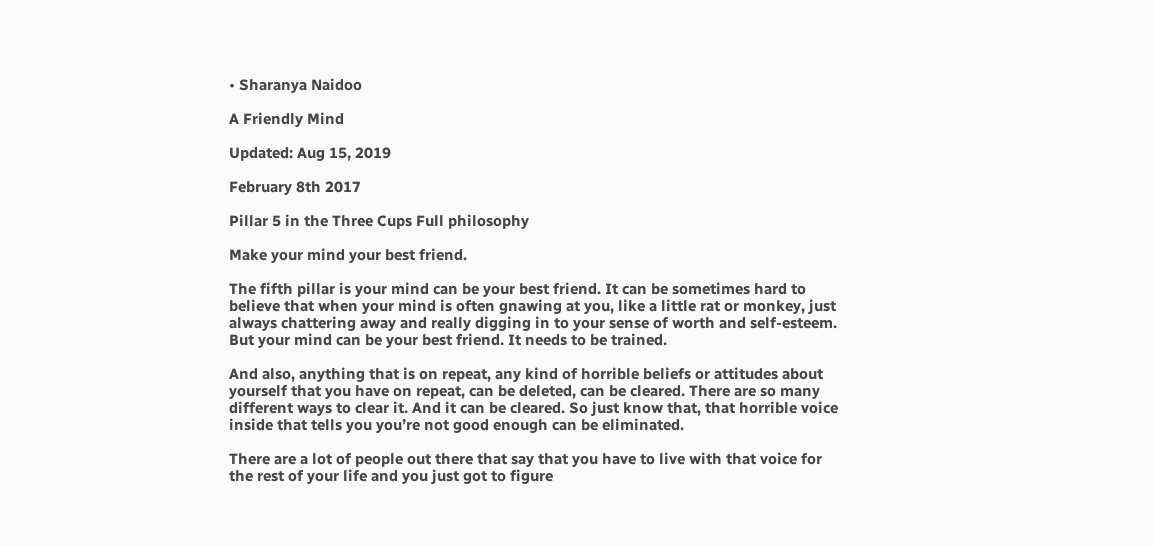• Sharanya Naidoo

A Friendly Mind

Updated: Aug 15, 2019

February 8th 2017

Pillar 5 in the Three Cups Full philosophy

Make your mind your best friend.

The fifth pillar is your mind can be your best friend. It can be sometimes hard to believe that when your mind is often gnawing at you, like a little rat or monkey, just always chattering away and really digging in to your sense of worth and self-esteem. But your mind can be your best friend. It needs to be trained.

And also, anything that is on repeat, any kind of horrible beliefs or attitudes about yourself that you have on repeat, can be deleted, can be cleared. There are so many different ways to clear it. And it can be cleared. So just know that, that horrible voice inside that tells you you’re not good enough can be eliminated.

There are a lot of people out there that say that you have to live with that voice for the rest of your life and you just got to figure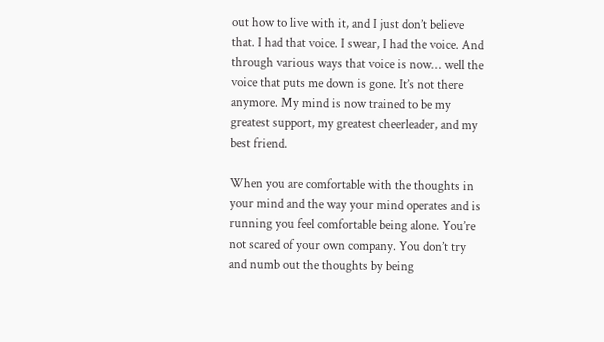out how to live with it, and I just don’t believe that. I had that voice. I swear, I had the voice. And through various ways that voice is now… well the voice that puts me down is gone. It’s not there anymore. My mind is now trained to be my greatest support, my greatest cheerleader, and my best friend.

When you are comfortable with the thoughts in your mind and the way your mind operates and is running you feel comfortable being alone. You’re not scared of your own company. You don’t try and numb out the thoughts by being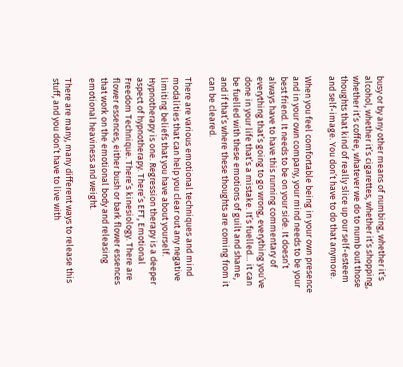busy or by any other means of numbing, whether it’s alcohol, whether it’s cigarettes, whether it’s shopping, whether it’s coffee, whatever we do to numb out those thoughts that kind of really slice up our self-esteem and self-image. You don’t have to do that anymore.

When you feel comfortable being in your own presence and in your own company, your mind needs to be your best friend. It needs to be on your side. It doesn’t always have to have this running commentary of everything that’s going to go wrong, everything you’ve done in your life that’s a mistake. It’s fuelled… it can be fuelled with these emotions of guilt and shame, and if that’s where these thoughts are coming from it can be cleared.

There are various emotional techniques and mind modalities that can help you clear out any negative limiting beliefs that you have about yourself. Hypnotherapy is one. Regression therapy is a deeper aspect of hypnotherapy. There’s EFT, Emotional Freedom Technique. There’s kinesiology. There are flower essences, either bush or bark flower essences that work on the emotional body and releasing emotional heaviness and weight.

There are many, many different ways to release this stuff, and you don’t have to live with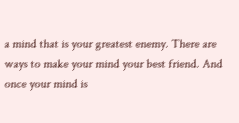a mind that is your greatest enemy. There are ways to make your mind your best friend. And once your mind is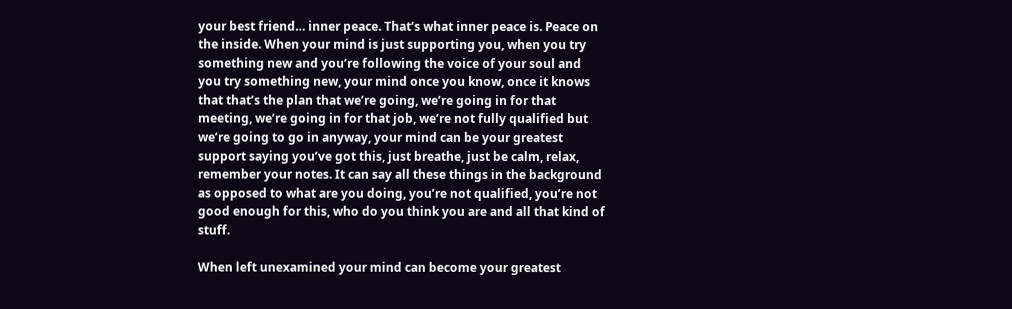your best friend… inner peace. That’s what inner peace is. Peace on the inside. When your mind is just supporting you, when you try something new and you’re following the voice of your soul and you try something new, your mind once you know, once it knows that that’s the plan that we’re going, we’re going in for that meeting, we’re going in for that job, we’re not fully qualified but we’re going to go in anyway, your mind can be your greatest support saying you’ve got this, just breathe, just be calm, relax, remember your notes. It can say all these things in the background as opposed to what are you doing, you’re not qualified, you’re not good enough for this, who do you think you are and all that kind of stuff.

When left unexamined your mind can become your greatest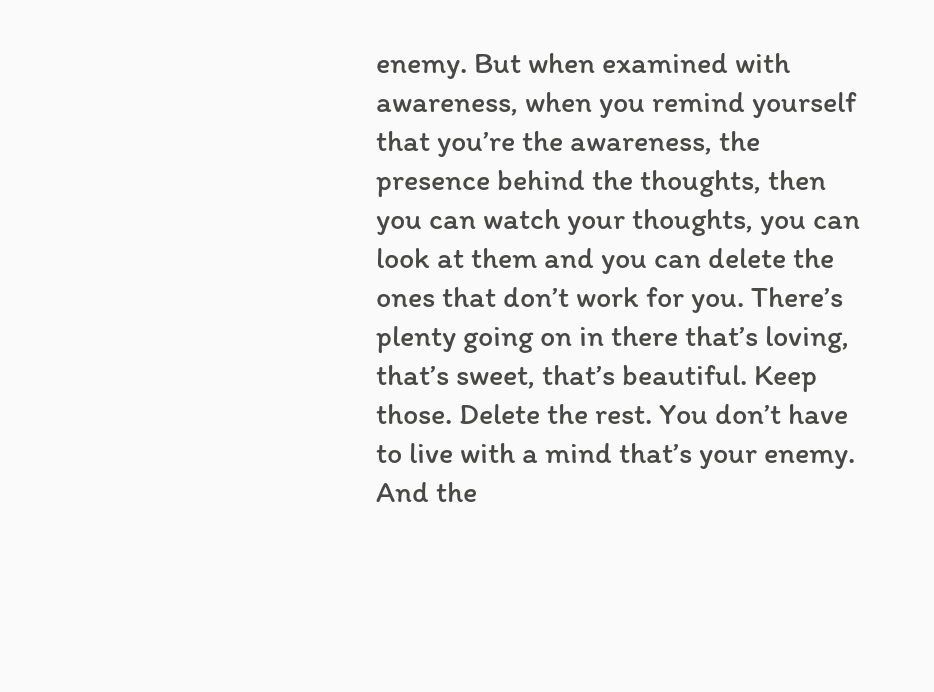enemy. But when examined with awareness, when you remind yourself that you’re the awareness, the presence behind the thoughts, then you can watch your thoughts, you can look at them and you can delete the ones that don’t work for you. There’s plenty going on in there that’s loving, that’s sweet, that’s beautiful. Keep those. Delete the rest. You don’t have to live with a mind that’s your enemy. And the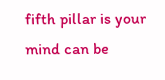fifth pillar is your mind can be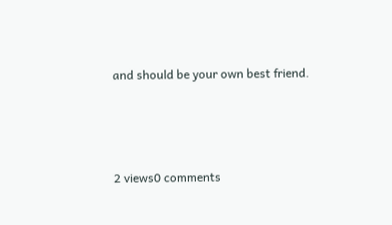and should be your own best friend.



2 views0 comments